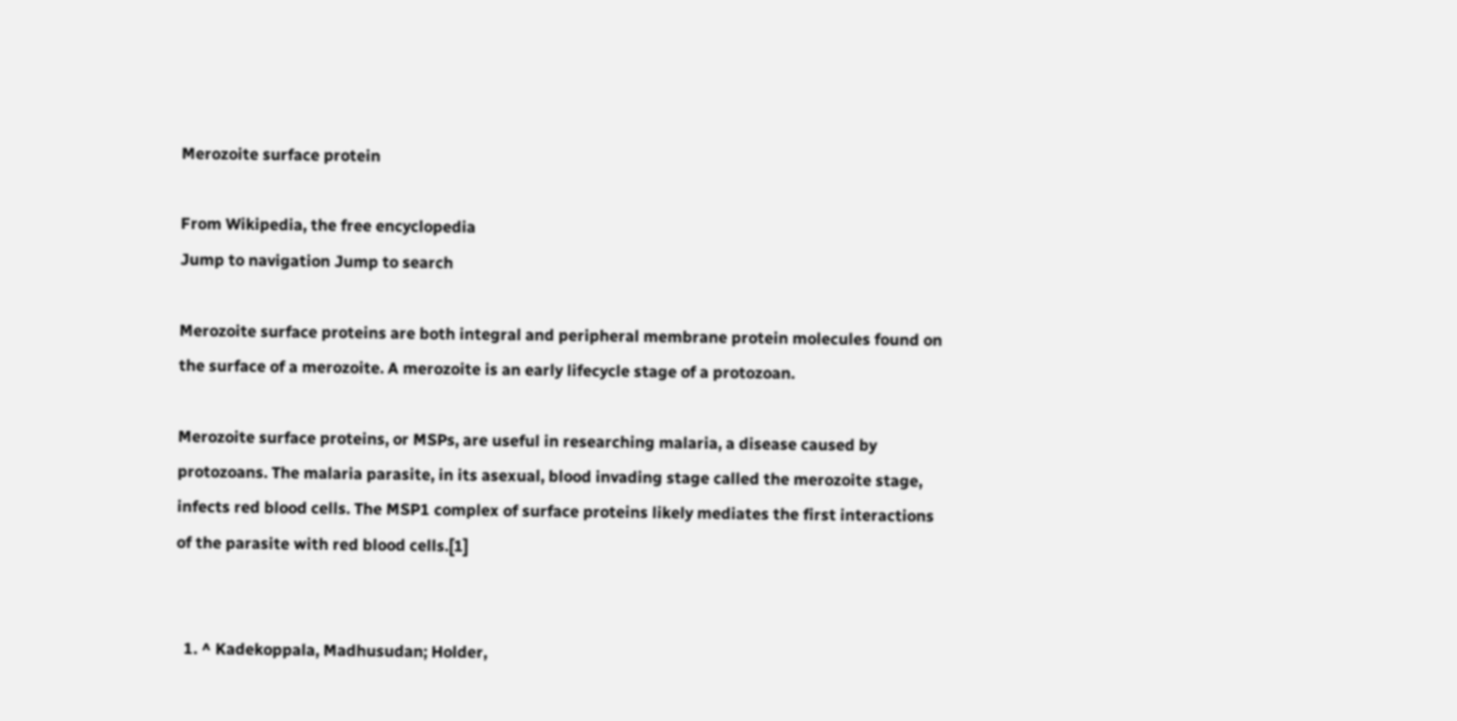Merozoite surface protein

From Wikipedia, the free encyclopedia
Jump to navigation Jump to search

Merozoite surface proteins are both integral and peripheral membrane protein molecules found on the surface of a merozoite. A merozoite is an early lifecycle stage of a protozoan.

Merozoite surface proteins, or MSPs, are useful in researching malaria, a disease caused by protozoans. The malaria parasite, in its asexual, blood invading stage called the merozoite stage, infects red blood cells. The MSP1 complex of surface proteins likely mediates the first interactions of the parasite with red blood cells.[1]


  1. ^ Kadekoppala, Madhusudan; Holder,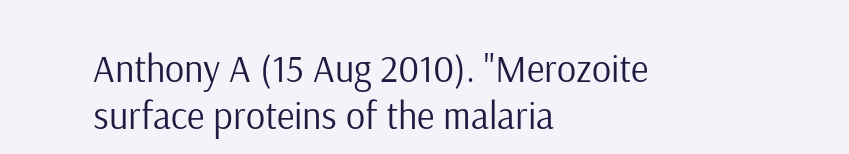Anthony A (15 Aug 2010). "Merozoite surface proteins of the malaria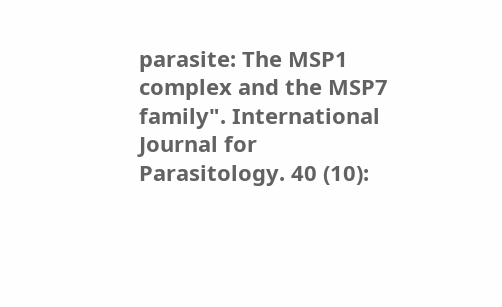parasite: The MSP1 complex and the MSP7 family". International Journal for Parasitology. 40 (10):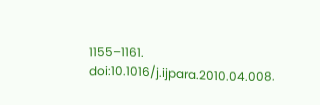1155–1161. doi:10.1016/j.ijpara.2010.04.008.